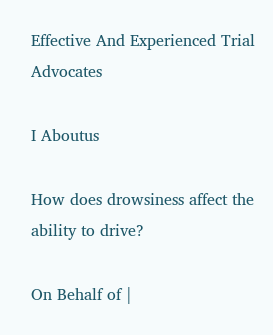Effective And Experienced Trial Advocates

I Aboutus

How does drowsiness affect the ability to drive?

On Behalf of |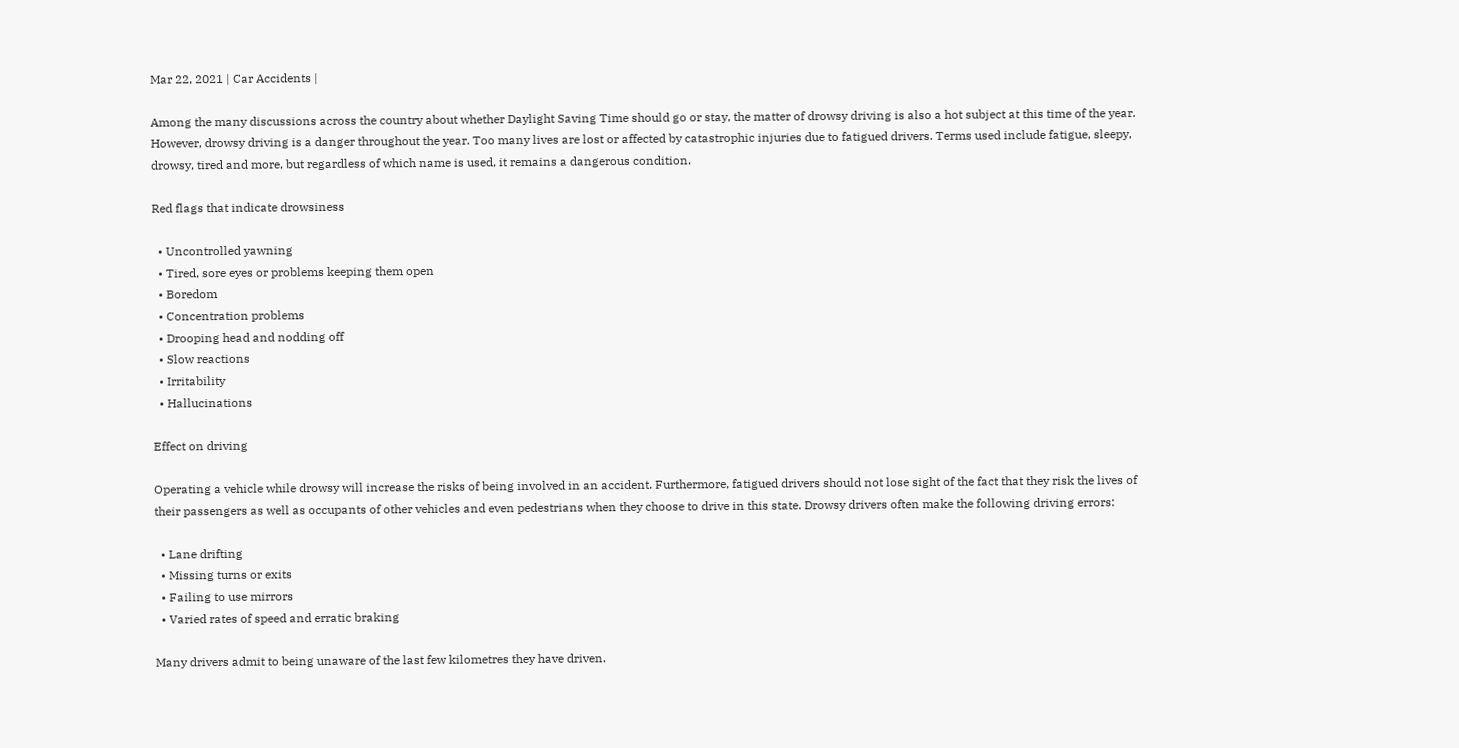Mar 22, 2021 | Car Accidents |

Among the many discussions across the country about whether Daylight Saving Time should go or stay, the matter of drowsy driving is also a hot subject at this time of the year. However, drowsy driving is a danger throughout the year. Too many lives are lost or affected by catastrophic injuries due to fatigued drivers. Terms used include fatigue, sleepy, drowsy, tired and more, but regardless of which name is used, it remains a dangerous condition.

Red flags that indicate drowsiness

  • Uncontrolled yawning
  • Tired, sore eyes or problems keeping them open
  • Boredom
  • Concentration problems
  • Drooping head and nodding off
  • Slow reactions
  • Irritability
  • Hallucinations

Effect on driving

Operating a vehicle while drowsy will increase the risks of being involved in an accident. Furthermore, fatigued drivers should not lose sight of the fact that they risk the lives of their passengers as well as occupants of other vehicles and even pedestrians when they choose to drive in this state. Drowsy drivers often make the following driving errors:

  • Lane drifting
  • Missing turns or exits
  • Failing to use mirrors
  • Varied rates of speed and erratic braking

Many drivers admit to being unaware of the last few kilometres they have driven.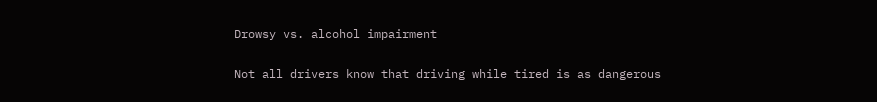Drowsy vs. alcohol impairment

Not all drivers know that driving while tired is as dangerous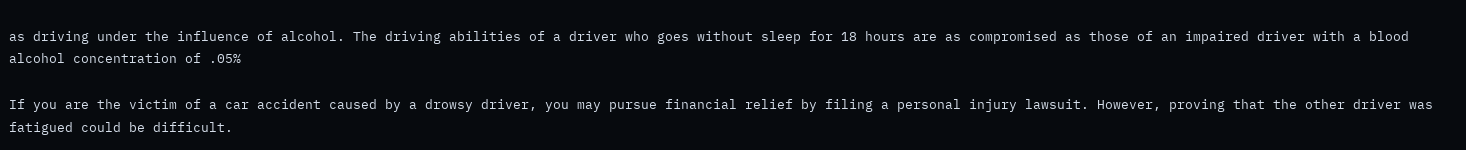as driving under the influence of alcohol. The driving abilities of a driver who goes without sleep for 18 hours are as compromised as those of an impaired driver with a blood alcohol concentration of .05%

If you are the victim of a car accident caused by a drowsy driver, you may pursue financial relief by filing a personal injury lawsuit. However, proving that the other driver was fatigued could be difficult.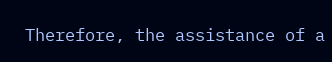Therefore, the assistance of a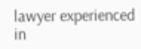lawyer experienced in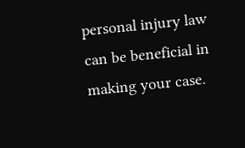personal injury law can be beneficial in making your case.